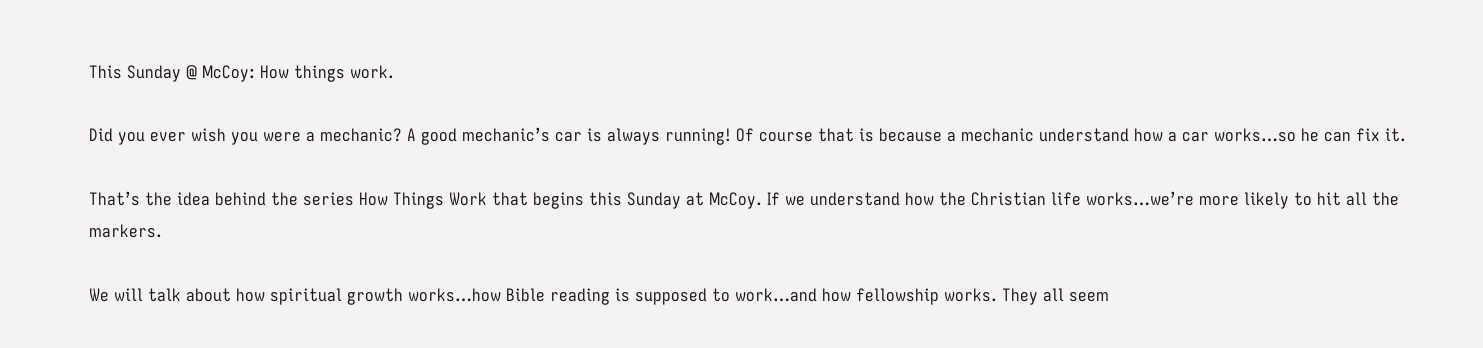This Sunday @ McCoy: How things work.

Did you ever wish you were a mechanic? A good mechanic’s car is always running! Of course that is because a mechanic understand how a car works…so he can fix it.

That’s the idea behind the series How Things Work that begins this Sunday at McCoy. If we understand how the Christian life works…we’re more likely to hit all the markers.

We will talk about how spiritual growth works…how Bible reading is supposed to work…and how fellowship works. They all seem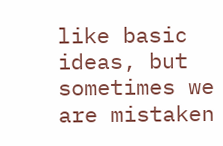like basic ideas, but sometimes we are mistaken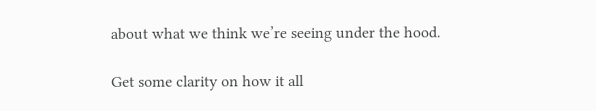about what we think we’re seeing under the hood.

Get some clarity on how it all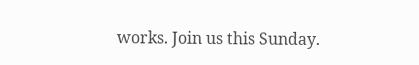works. Join us this Sunday.